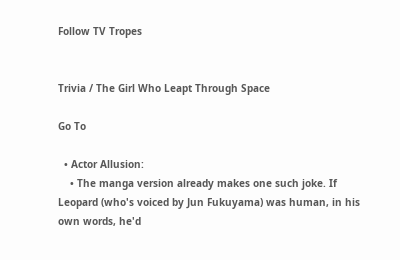Follow TV Tropes


Trivia / The Girl Who Leapt Through Space

Go To

  • Actor Allusion:
    • The manga version already makes one such joke. If Leopard (who's voiced by Jun Fukuyama) was human, in his own words, he'd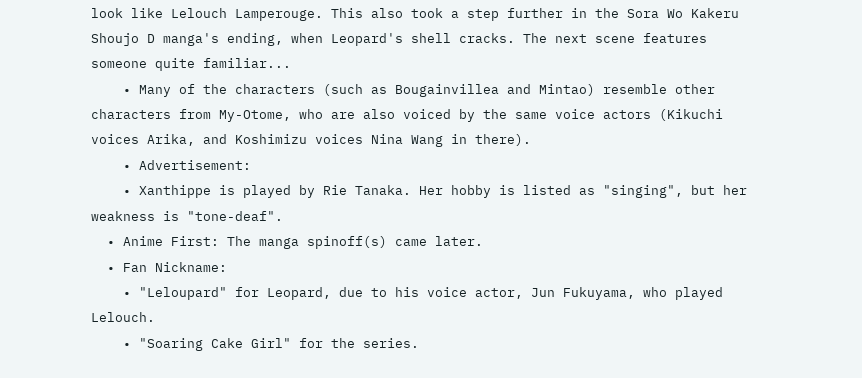look like Lelouch Lamperouge. This also took a step further in the Sora Wo Kakeru Shoujo D manga's ending, when Leopard's shell cracks. The next scene features someone quite familiar...
    • Many of the characters (such as Bougainvillea and Mintao) resemble other characters from My-Otome, who are also voiced by the same voice actors (Kikuchi voices Arika, and Koshimizu voices Nina Wang in there).
    • Advertisement:
    • Xanthippe is played by Rie Tanaka. Her hobby is listed as "singing", but her weakness is "tone-deaf".
  • Anime First: The manga spinoff(s) came later.
  • Fan Nickname:
    • "Leloupard" for Leopard, due to his voice actor, Jun Fukuyama, who played Lelouch.
    • "Soaring Cake Girl" for the series.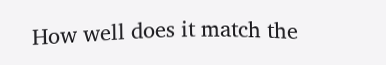How well does it match the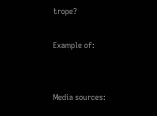trope?

Example of:


Media sources: